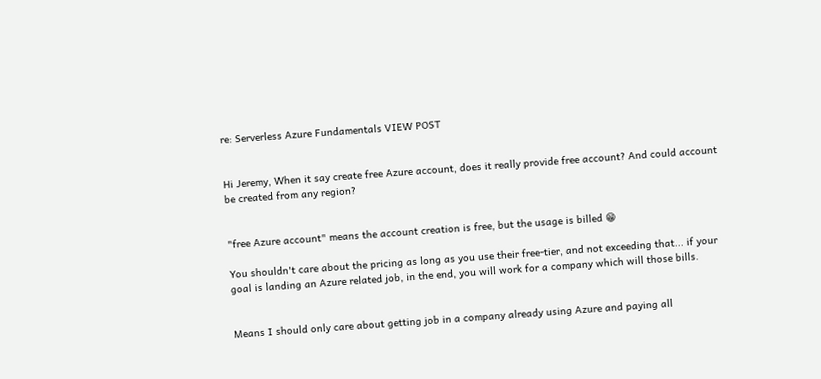re: Serverless Azure Fundamentals VIEW POST


Hi Jeremy, When it say create free Azure account, does it really provide free account? And could account be created from any region?


"free Azure account" means the account creation is free, but the usage is billed 😁

You shouldn't care about the pricing as long as you use their free-tier, and not exceeding that... if your goal is landing an Azure related job, in the end, you will work for a company which will those bills.


Means I should only care about getting job in a company already using Azure and paying all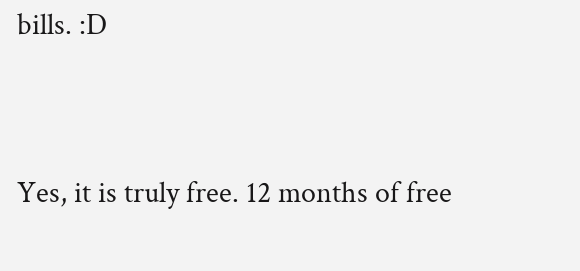bills. :D



Yes, it is truly free. 12 months of free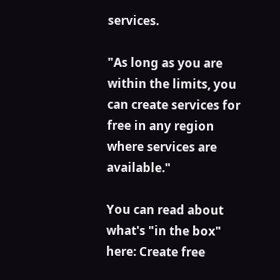services.

"As long as you are within the limits, you can create services for free in any region where services are available."

You can read about what's "in the box" here: Create free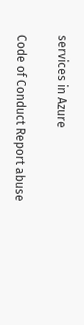services in Azure

Code of Conduct Report abuse